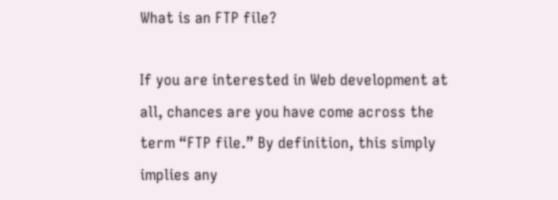What is an FTP file?

If you are interested in Web development at all, chances are you have come across the term “FTP file.” By definition, this simply implies any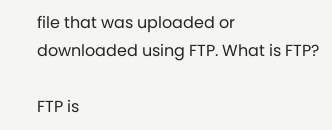file that was uploaded or downloaded using FTP. What is FTP?

FTP is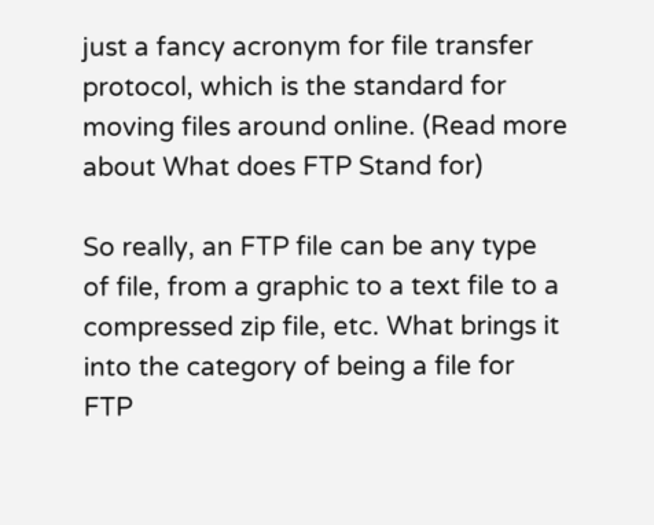just a fancy acronym for file transfer protocol, which is the standard for moving files around online. (Read more about What does FTP Stand for)

So really, an FTP file can be any type of file, from a graphic to a text file to a compressed zip file, etc. What brings it into the category of being a file for FTP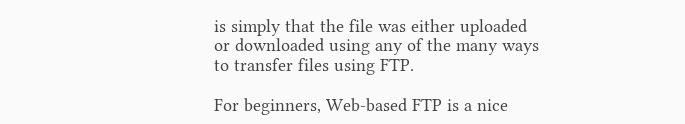is simply that the file was either uploaded or downloaded using any of the many ways to transfer files using FTP.

For beginners, Web-based FTP is a nice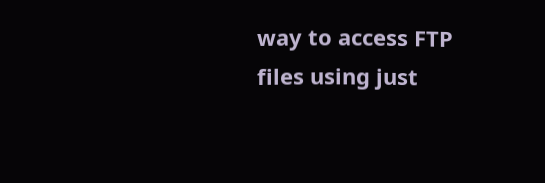way to access FTP files using just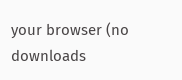your browser (no downloads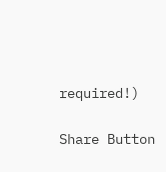required!)

Share Button